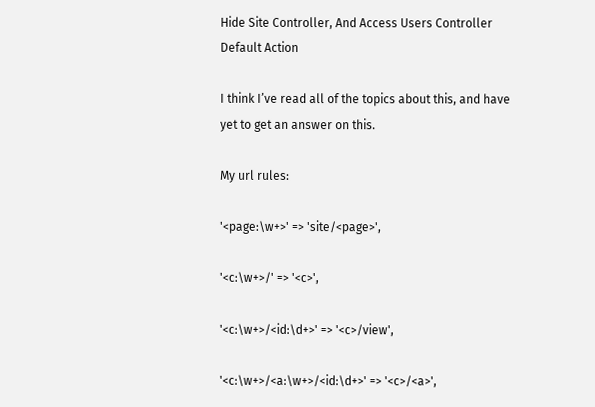Hide Site Controller, And Access Users Controller Default Action

I think I’ve read all of the topics about this, and have yet to get an answer on this.

My url rules:

'<page:\w+>' => 'site/<page>',

'<c:\w+>/' => '<c>',

'<c:\w+>/<id:\d+>' => '<c>/view',

'<c:\w+>/<a:\w+>/<id:\d+>' => '<c>/<a>',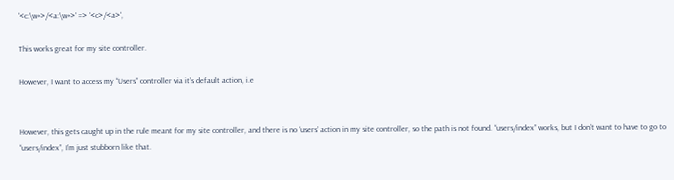'<c:\w+>/<a:\w+>' => '<c>/<a>',

This works great for my site controller.

However, I want to access my “Users” controller via it’s default action, i.e


However, this gets caught up in the rule meant for my site controller, and there is no ‘users’ action in my site controller, so the path is not found. “users/index” works, but I don’t want to have to go to “users/index”, I’m just stubborn like that.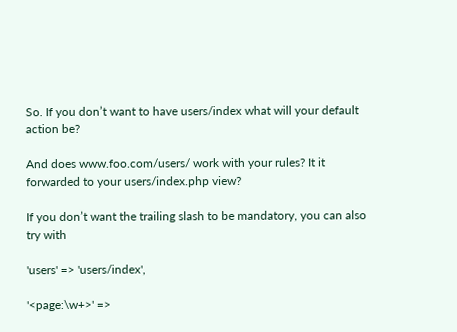So. If you don’t want to have users/index what will your default action be?

And does www.foo.com/users/ work with your rules? It it forwarded to your users/index.php view?

If you don’t want the trailing slash to be mandatory, you can also try with

'users' => 'users/index',

'<page:\w+>' =>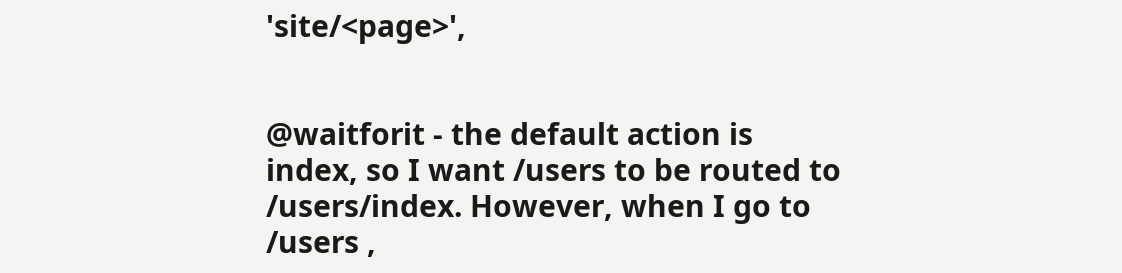'site/<page>',


@waitforit - the default action is index, so I want /users to be routed to /users/index. However, when I go to /users ,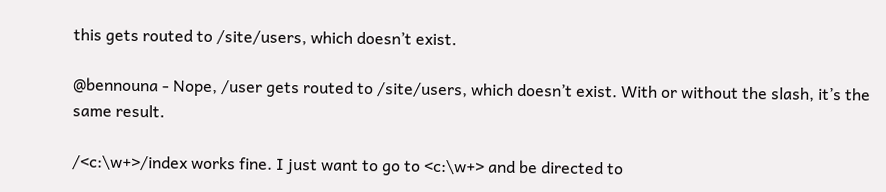this gets routed to /site/users, which doesn’t exist.

@bennouna - Nope, /user gets routed to /site/users, which doesn’t exist. With or without the slash, it’s the same result.

/<c:\w+>/index works fine. I just want to go to <c:\w+> and be directed to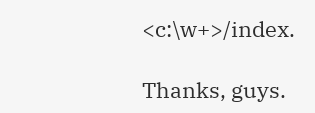<c:\w+>/index.

Thanks, guys.